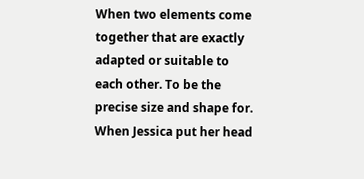When two elements come together that are exactly adapted or suitable to each other. To be the precise size and shape for.
When Jessica put her head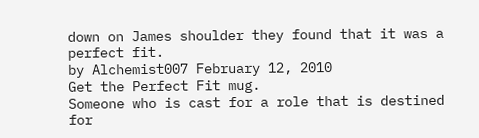down on James shoulder they found that it was a perfect fit.
by Alchemist007 February 12, 2010
Get the Perfect Fit mug.
Someone who is cast for a role that is destined for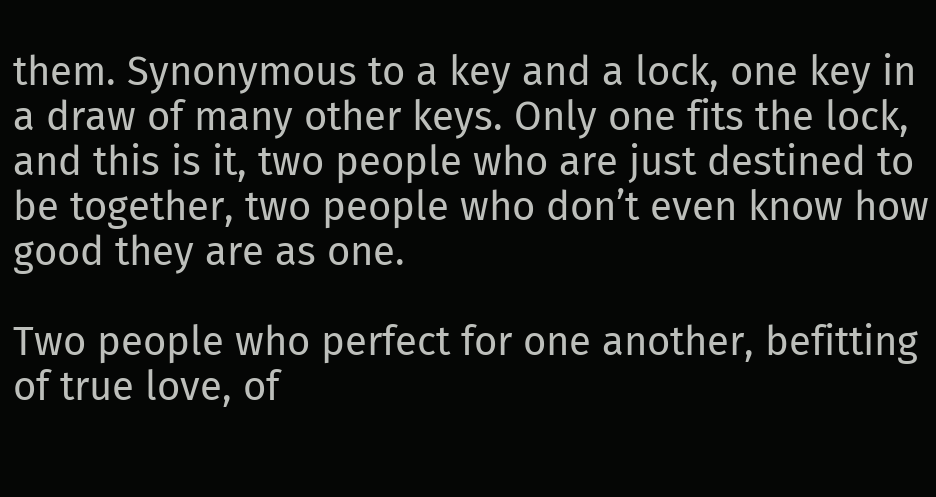them. Synonymous to a key and a lock, one key in a draw of many other keys. Only one fits the lock, and this is it, two people who are just destined to be together, two people who don’t even know how good they are as one.

Two people who perfect for one another, befitting of true love, of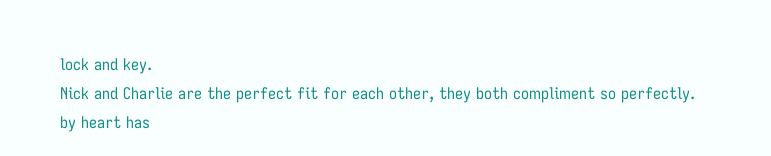lock and key.
Nick and Charlie are the perfect fit for each other, they both compliment so perfectly.
by heart has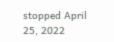stopped April 25, 2022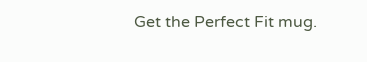Get the Perfect Fit mug.